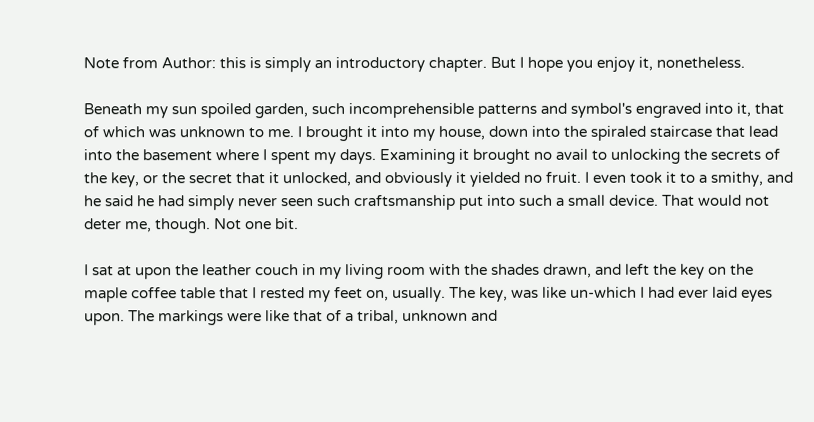Note from Author: this is simply an introductory chapter. But I hope you enjoy it, nonetheless.

Beneath my sun spoiled garden, such incomprehensible patterns and symbol's engraved into it, that of which was unknown to me. I brought it into my house, down into the spiraled staircase that lead into the basement where I spent my days. Examining it brought no avail to unlocking the secrets of the key, or the secret that it unlocked, and obviously it yielded no fruit. I even took it to a smithy, and he said he had simply never seen such craftsmanship put into such a small device. That would not deter me, though. Not one bit.

I sat at upon the leather couch in my living room with the shades drawn, and left the key on the maple coffee table that I rested my feet on, usually. The key, was like un-which I had ever laid eyes upon. The markings were like that of a tribal, unknown and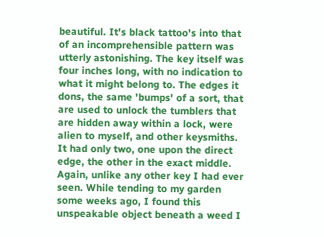beautiful. It's black tattoo's into that of an incomprehensible pattern was utterly astonishing. The key itself was four inches long, with no indication to what it might belong to. The edges it dons, the same 'bumps' of a sort, that are used to unlock the tumblers that are hidden away within a lock, were alien to myself, and other keysmiths. It had only two, one upon the direct edge, the other in the exact middle. Again, unlike any other key I had ever seen. While tending to my garden some weeks ago, I found this unspeakable object beneath a weed I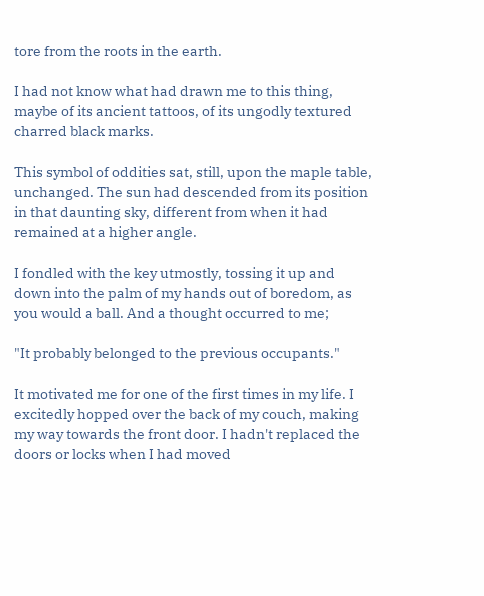tore from the roots in the earth.

I had not know what had drawn me to this thing, maybe of its ancient tattoos, of its ungodly textured charred black marks.

This symbol of oddities sat, still, upon the maple table, unchanged. The sun had descended from its position in that daunting sky, different from when it had remained at a higher angle.

I fondled with the key utmostly, tossing it up and down into the palm of my hands out of boredom, as you would a ball. And a thought occurred to me;

"It probably belonged to the previous occupants."

It motivated me for one of the first times in my life. I excitedly hopped over the back of my couch, making my way towards the front door. I hadn't replaced the doors or locks when I had moved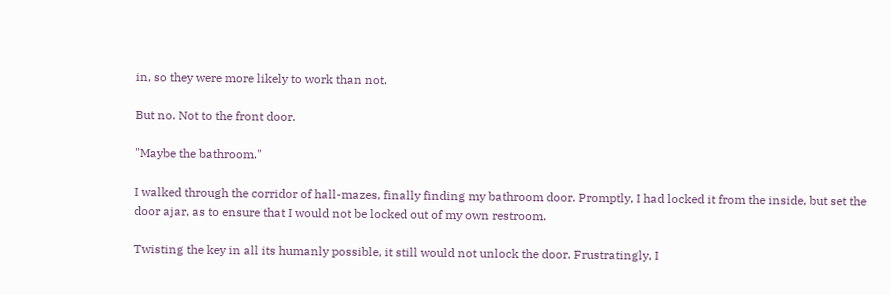in, so they were more likely to work than not.

But no. Not to the front door.

"Maybe the bathroom."

I walked through the corridor of hall-mazes, finally finding my bathroom door. Promptly, I had locked it from the inside, but set the door ajar, as to ensure that I would not be locked out of my own restroom.

Twisting the key in all its humanly possible, it still would not unlock the door. Frustratingly, I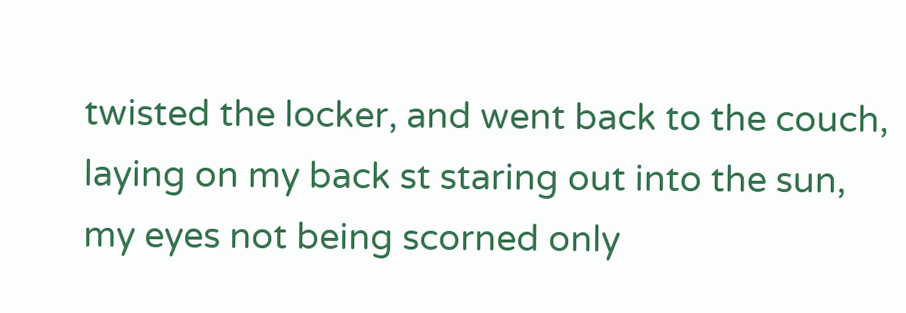twisted the locker, and went back to the couch, laying on my back st staring out into the sun, my eyes not being scorned only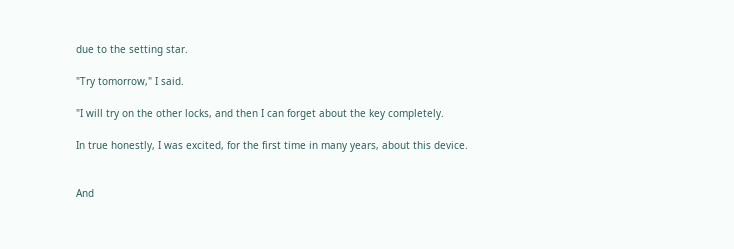due to the setting star.

"Try tomorrow," I said.

"I will try on the other locks, and then I can forget about the key completely.

In true honestly, I was excited, for the first time in many years, about this device.


And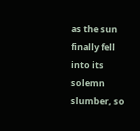as the sun finally fell into its solemn slumber, so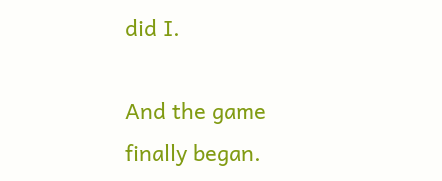did I.

And the game finally began.